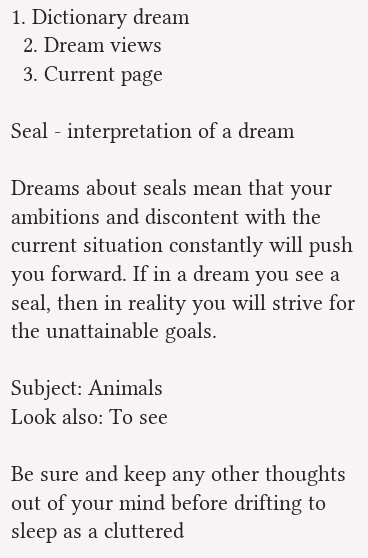1. Dictionary dream
  2. Dream views
  3. Current page

Seal - interpretation of a dream

Dreams about seals mean that your ambitions and discontent with the current situation constantly will push you forward. If in a dream you see a seal, then in reality you will strive for the unattainable goals.

Subject: Animals
Look also: To see

Be sure and keep any other thoughts out of your mind before drifting to sleep as a cluttered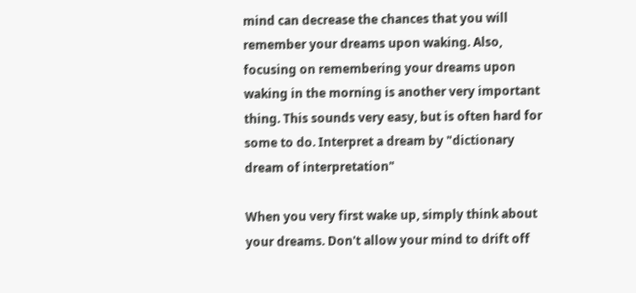mind can decrease the chances that you will remember your dreams upon waking. Also, focusing on remembering your dreams upon waking in the morning is another very important thing. This sounds very easy, but is often hard for some to do. Interpret a dream by "dictionary dream of interpretation"

When you very first wake up, simply think about your dreams. Don't allow your mind to drift off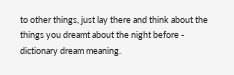to other things, just lay there and think about the things you dreamt about the night before - dictionary dream meaning.